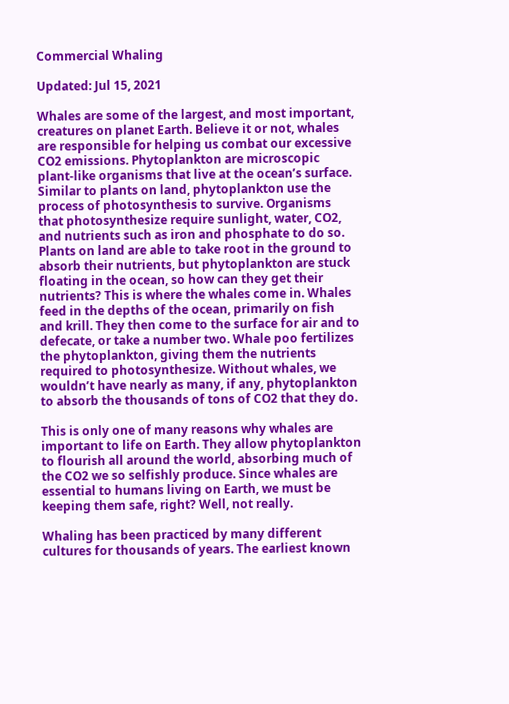Commercial Whaling

Updated: Jul 15, 2021

Whales are some of the largest, and most important, creatures on planet Earth. Believe it or not, whales are responsible for helping us combat our excessive CO2 emissions. Phytoplankton are microscopic plant-like organisms that live at the ocean’s surface. Similar to plants on land, phytoplankton use the process of photosynthesis to survive. Organisms that photosynthesize require sunlight, water, CO2, and nutrients such as iron and phosphate to do so. Plants on land are able to take root in the ground to absorb their nutrients, but phytoplankton are stuck floating in the ocean, so how can they get their nutrients? This is where the whales come in. Whales feed in the depths of the ocean, primarily on fish and krill. They then come to the surface for air and to defecate, or take a number two. Whale poo fertilizes the phytoplankton, giving them the nutrients required to photosynthesize. Without whales, we wouldn’t have nearly as many, if any, phytoplankton to absorb the thousands of tons of CO2 that they do.

This is only one of many reasons why whales are important to life on Earth. They allow phytoplankton to flourish all around the world, absorbing much of the CO2 we so selfishly produce. Since whales are essential to humans living on Earth, we must be keeping them safe, right? Well, not really.

Whaling has been practiced by many different cultures for thousands of years. The earliest known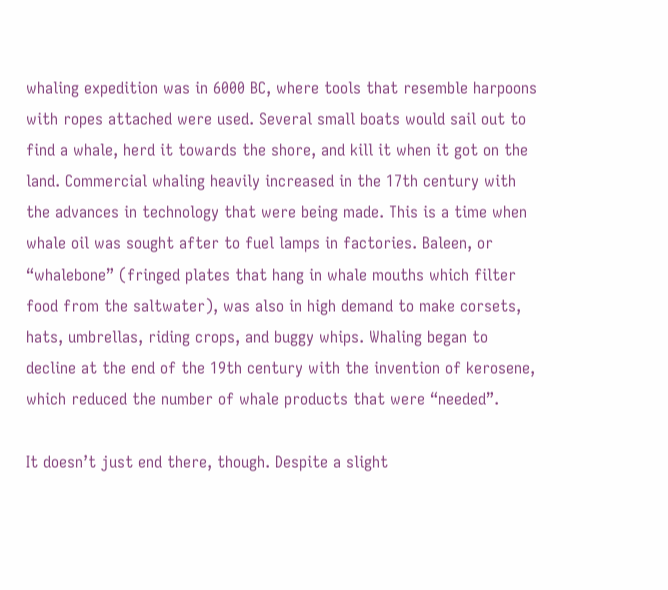whaling expedition was in 6000 BC, where tools that resemble harpoons with ropes attached were used. Several small boats would sail out to find a whale, herd it towards the shore, and kill it when it got on the land. Commercial whaling heavily increased in the 17th century with the advances in technology that were being made. This is a time when whale oil was sought after to fuel lamps in factories. Baleen, or “whalebone” (fringed plates that hang in whale mouths which filter food from the saltwater), was also in high demand to make corsets, hats, umbrellas, riding crops, and buggy whips. Whaling began to decline at the end of the 19th century with the invention of kerosene, which reduced the number of whale products that were “needed”.

It doesn’t just end there, though. Despite a slight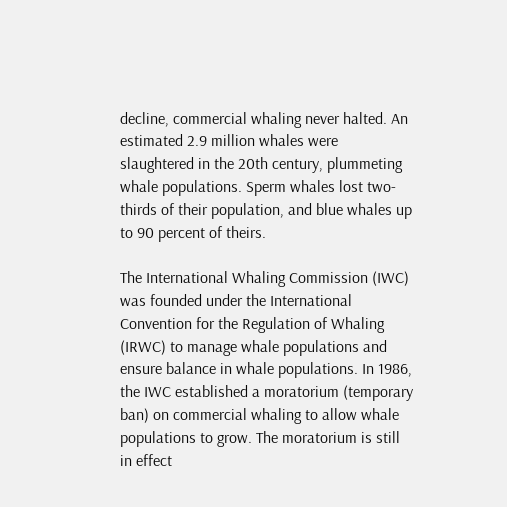decline, commercial whaling never halted. An estimated 2.9 million whales were slaughtered in the 20th century, plummeting whale populations. Sperm whales lost two-thirds of their population, and blue whales up to 90 percent of theirs.

The International Whaling Commission (IWC) was founded under the International Convention for the Regulation of Whaling (IRWC) to manage whale populations and ensure balance in whale populations. In 1986, the IWC established a moratorium (temporary ban) on commercial whaling to allow whale populations to grow. The moratorium is still in effect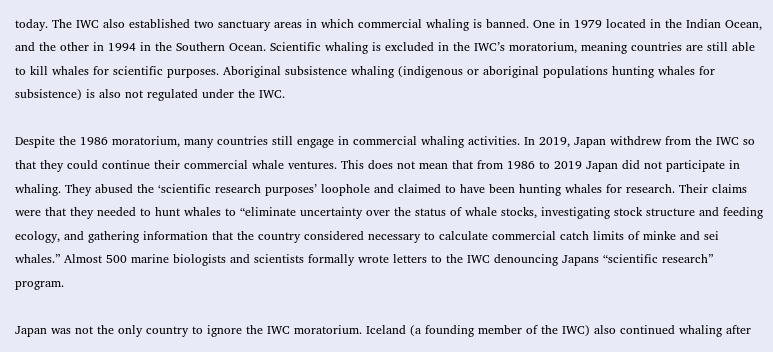today. The IWC also established two sanctuary areas in which commercial whaling is banned. One in 1979 located in the Indian Ocean, and the other in 1994 in the Southern Ocean. Scientific whaling is excluded in the IWC’s moratorium, meaning countries are still able to kill whales for scientific purposes. Aboriginal subsistence whaling (indigenous or aboriginal populations hunting whales for subsistence) is also not regulated under the IWC.

Despite the 1986 moratorium, many countries still engage in commercial whaling activities. In 2019, Japan withdrew from the IWC so that they could continue their commercial whale ventures. This does not mean that from 1986 to 2019 Japan did not participate in whaling. They abused the ‘scientific research purposes’ loophole and claimed to have been hunting whales for research. Their claims were that they needed to hunt whales to “eliminate uncertainty over the status of whale stocks, investigating stock structure and feeding ecology, and gathering information that the country considered necessary to calculate commercial catch limits of minke and sei whales.” Almost 500 marine biologists and scientists formally wrote letters to the IWC denouncing Japans “scientific research” program.

Japan was not the only country to ignore the IWC moratorium. Iceland (a founding member of the IWC) also continued whaling after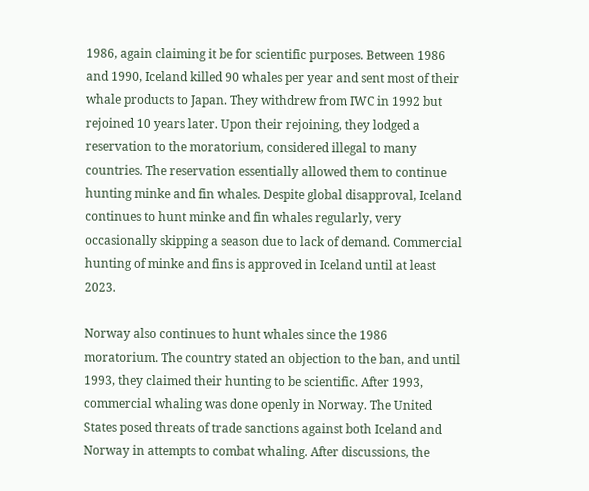1986, again claiming it be for scientific purposes. Between 1986 and 1990, Iceland killed 90 whales per year and sent most of their whale products to Japan. They withdrew from IWC in 1992 but rejoined 10 years later. Upon their rejoining, they lodged a reservation to the moratorium, considered illegal to many countries. The reservation essentially allowed them to continue hunting minke and fin whales. Despite global disapproval, Iceland continues to hunt minke and fin whales regularly, very occasionally skipping a season due to lack of demand. Commercial hunting of minke and fins is approved in Iceland until at least 2023.

Norway also continues to hunt whales since the 1986 moratorium. The country stated an objection to the ban, and until 1993, they claimed their hunting to be scientific. After 1993, commercial whaling was done openly in Norway. The United States posed threats of trade sanctions against both Iceland and Norway in attempts to combat whaling. After discussions, the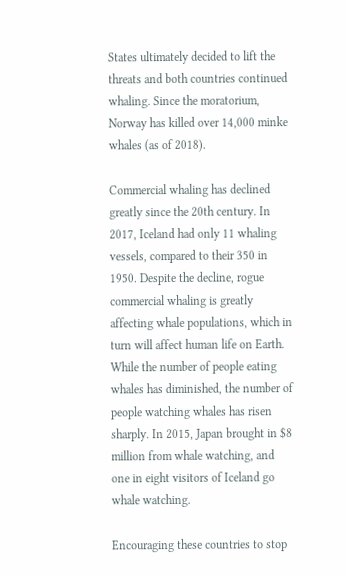States ultimately decided to lift the threats and both countries continued whaling. Since the moratorium, Norway has killed over 14,000 minke whales (as of 2018).

Commercial whaling has declined greatly since the 20th century. In 2017, Iceland had only 11 whaling vessels, compared to their 350 in 1950. Despite the decline, rogue commercial whaling is greatly affecting whale populations, which in turn will affect human life on Earth. While the number of people eating whales has diminished, the number of people watching whales has risen sharply. In 2015, Japan brought in $8 million from whale watching, and one in eight visitors of Iceland go whale watching.

Encouraging these countries to stop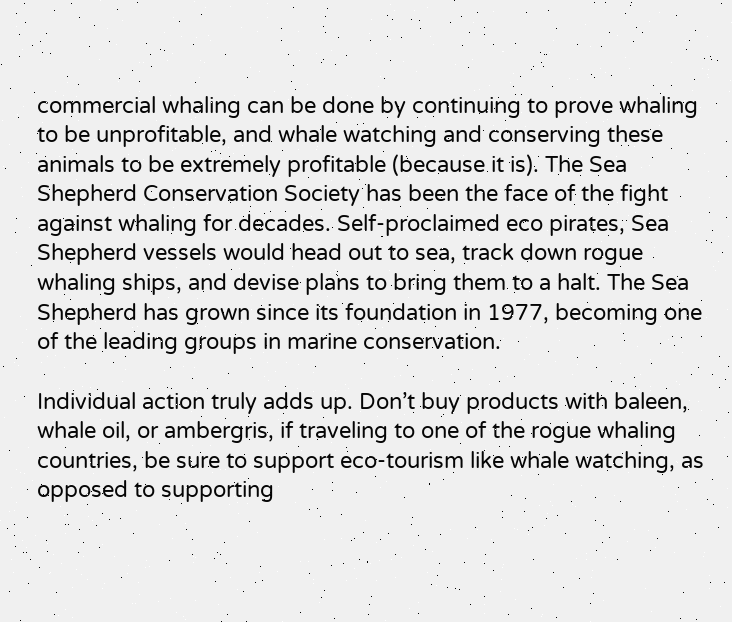commercial whaling can be done by continuing to prove whaling to be unprofitable, and whale watching and conserving these animals to be extremely profitable (because it is). The Sea Shepherd Conservation Society has been the face of the fight against whaling for decades. Self-proclaimed eco pirates, Sea Shepherd vessels would head out to sea, track down rogue whaling ships, and devise plans to bring them to a halt. The Sea Shepherd has grown since its foundation in 1977, becoming one of the leading groups in marine conservation.

Individual action truly adds up. Don’t buy products with baleen, whale oil, or ambergris, if traveling to one of the rogue whaling countries, be sure to support eco-tourism like whale watching, as opposed to supporting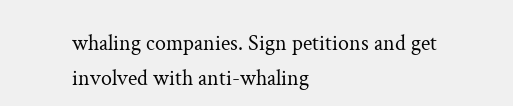whaling companies. Sign petitions and get involved with anti-whaling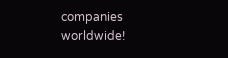companies worldwide!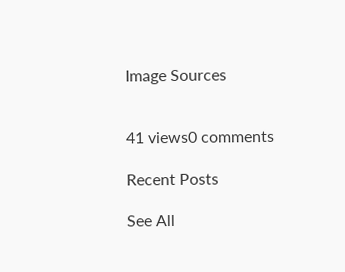Image Sources


41 views0 comments

Recent Posts

See All